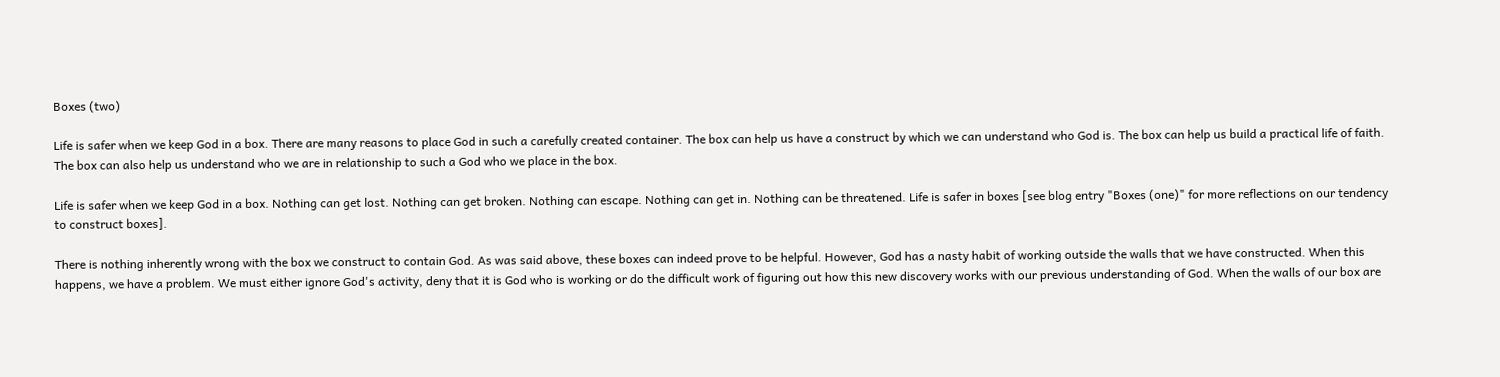Boxes (two)

Life is safer when we keep God in a box. There are many reasons to place God in such a carefully created container. The box can help us have a construct by which we can understand who God is. The box can help us build a practical life of faith. The box can also help us understand who we are in relationship to such a God who we place in the box.

Life is safer when we keep God in a box. Nothing can get lost. Nothing can get broken. Nothing can escape. Nothing can get in. Nothing can be threatened. Life is safer in boxes [see blog entry "Boxes (one)" for more reflections on our tendency to construct boxes].

There is nothing inherently wrong with the box we construct to contain God. As was said above, these boxes can indeed prove to be helpful. However, God has a nasty habit of working outside the walls that we have constructed. When this happens, we have a problem. We must either ignore God's activity, deny that it is God who is working or do the difficult work of figuring out how this new discovery works with our previous understanding of God. When the walls of our box are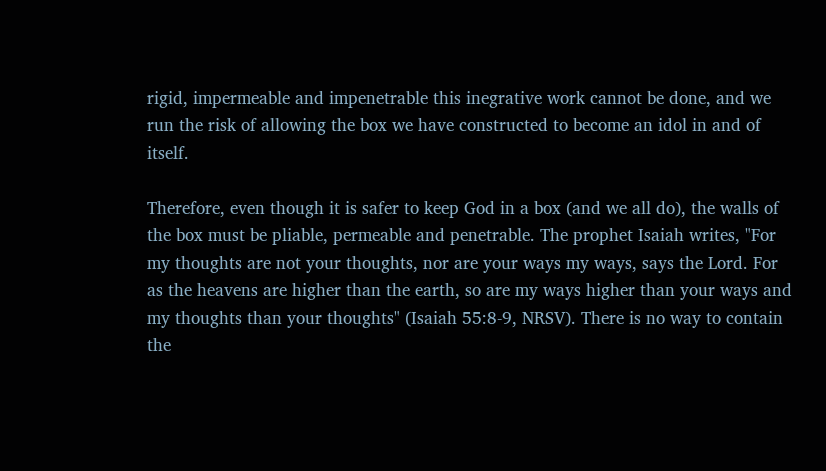rigid, impermeable and impenetrable this inegrative work cannot be done, and we run the risk of allowing the box we have constructed to become an idol in and of itself.

Therefore, even though it is safer to keep God in a box (and we all do), the walls of the box must be pliable, permeable and penetrable. The prophet Isaiah writes, "For my thoughts are not your thoughts, nor are your ways my ways, says the Lord. For as the heavens are higher than the earth, so are my ways higher than your ways and my thoughts than your thoughts" (Isaiah 55:8-9, NRSV). There is no way to contain the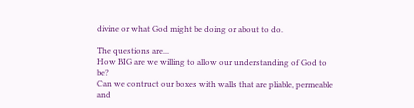divine or what God might be doing or about to do.

The questions are...
How BIG are we willing to allow our understanding of God to be?
Can we contruct our boxes with walls that are pliable, permeable and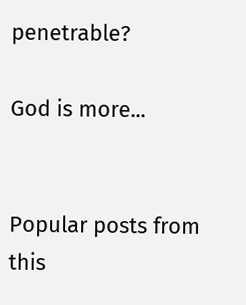penetrable?

God is more...


Popular posts from this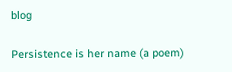blog

Persistence is her name (a poem)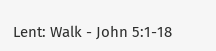Lent: Walk - John 5:1-18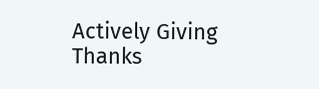Actively Giving Thanks